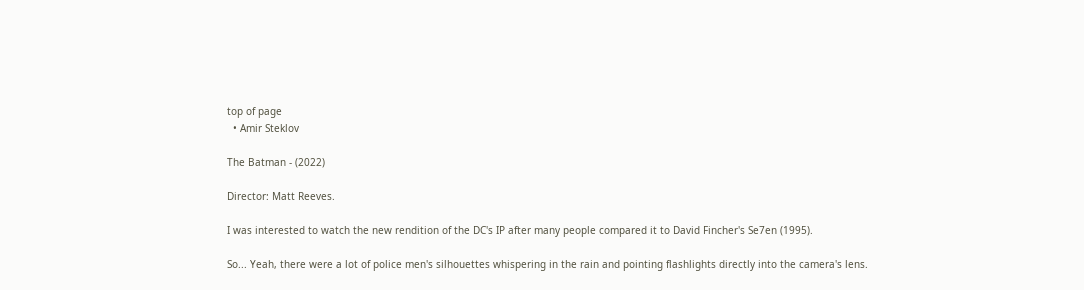top of page
  • Amir Steklov

The Batman - (2022)

Director: Matt Reeves.

I was interested to watch the new rendition of the DC's IP after many people compared it to David Fincher's Se7en (1995).

So... Yeah, there were a lot of police men's silhouettes whispering in the rain and pointing flashlights directly into the camera's lens.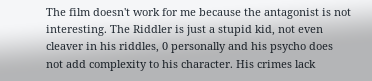The film doesn't work for me because the antagonist is not interesting. The Riddler is just a stupid kid, not even cleaver in his riddles, 0 personally and his psycho does not add complexity to his character. His crimes lack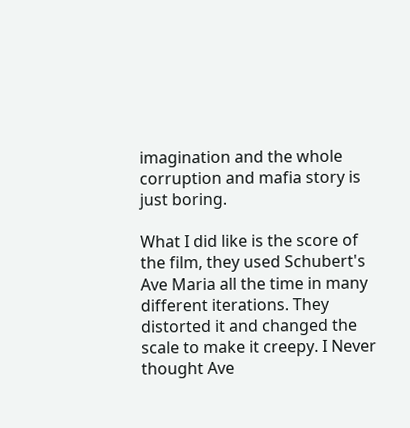imagination and the whole corruption and mafia story is just boring.

What I did like is the score of the film, they used Schubert's Ave Maria all the time in many different iterations. They distorted it and changed the scale to make it creepy. I Never thought Ave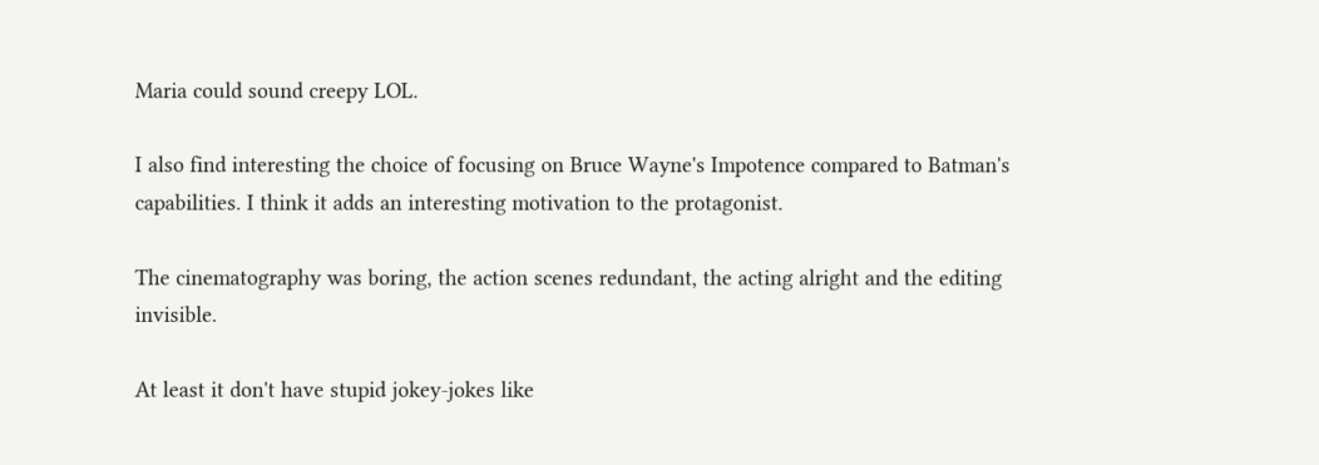Maria could sound creepy LOL.

I also find interesting the choice of focusing on Bruce Wayne's Impotence compared to Batman's capabilities. I think it adds an interesting motivation to the protagonist.

The cinematography was boring, the action scenes redundant, the acting alright and the editing invisible.

At least it don't have stupid jokey-jokes like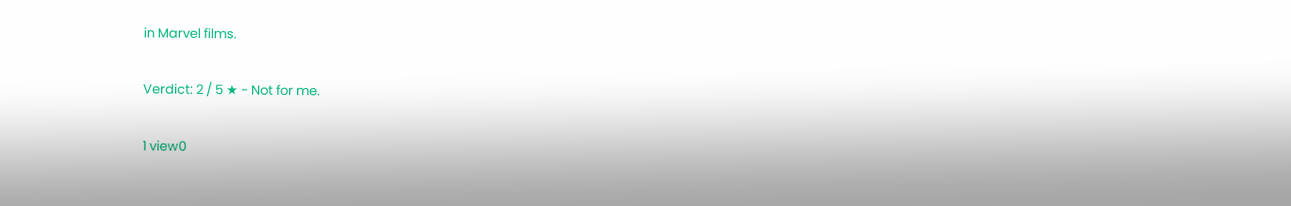in Marvel films.

Verdict: 2 / 5 ★ - Not for me.

1 view0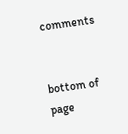comments


bottom of page